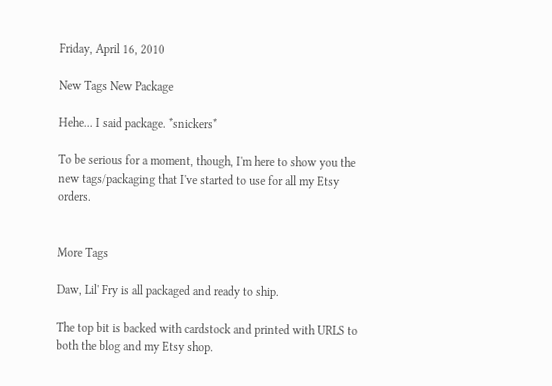Friday, April 16, 2010

New Tags New Package

Hehe... I said package. *snickers*

To be serious for a moment, though, I'm here to show you the new tags/packaging that I've started to use for all my Etsy orders.


More Tags

Daw, Lil' Fry is all packaged and ready to ship.

The top bit is backed with cardstock and printed with URLS to both the blog and my Etsy shop.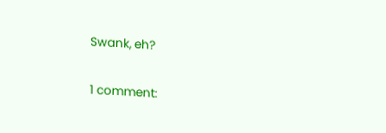Swank, eh?

1 comment: